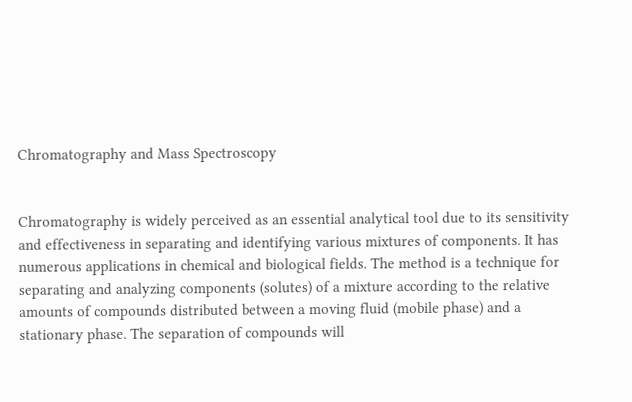Chromatography and Mass Spectroscopy


Chromatography is widely perceived as an essential analytical tool due to its sensitivity and effectiveness in separating and identifying various mixtures of components. It has numerous applications in chemical and biological fields. The method is a technique for separating and analyzing components (solutes) of a mixture according to the relative amounts of compounds distributed between a moving fluid (mobile phase) and a stationary phase. The separation of compounds will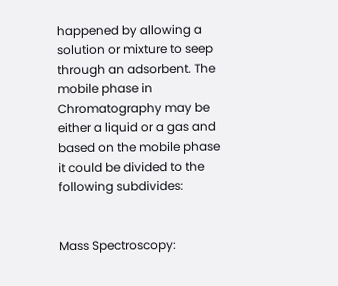happened by allowing a solution or mixture to seep through an adsorbent. The mobile phase in Chromatography may be either a liquid or a gas and based on the mobile phase it could be divided to the following subdivides:


Mass Spectroscopy: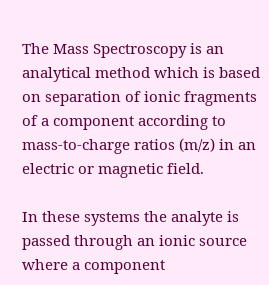The Mass Spectroscopy is an analytical method which is based on separation of ionic fragments of a component according to mass-to-charge ratios (m/z) in an electric or magnetic field.

In these systems the analyte is passed through an ionic source where a component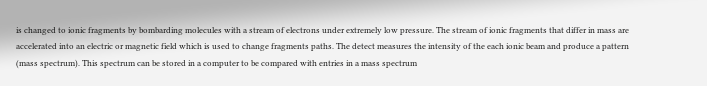is changed to ionic fragments by bombarding molecules with a stream of electrons under extremely low pressure. The stream of ionic fragments that differ in mass are accelerated into an electric or magnetic field which is used to change fragments paths. The detect measures the intensity of the each ionic beam and produce a pattern (mass spectrum). This spectrum can be stored in a computer to be compared with entries in a mass spectrum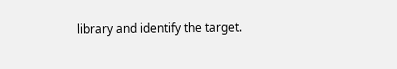library and identify the target.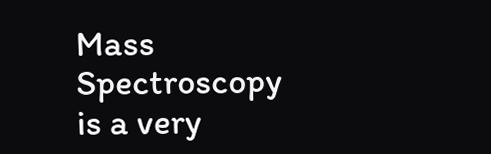Mass Spectroscopy is a very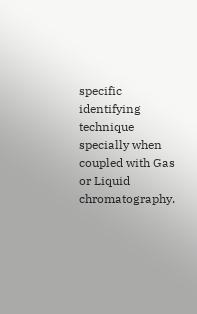specific identifying technique specially when coupled with Gas or Liquid chromatography.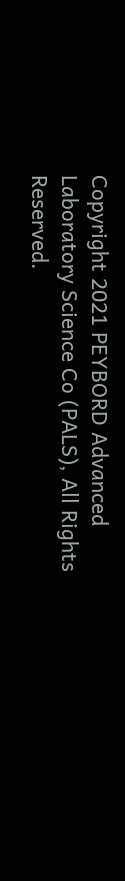Copyright 2021 PEYBORD Advanced Laboratory Science Co (PALS), All Rights Reserved.